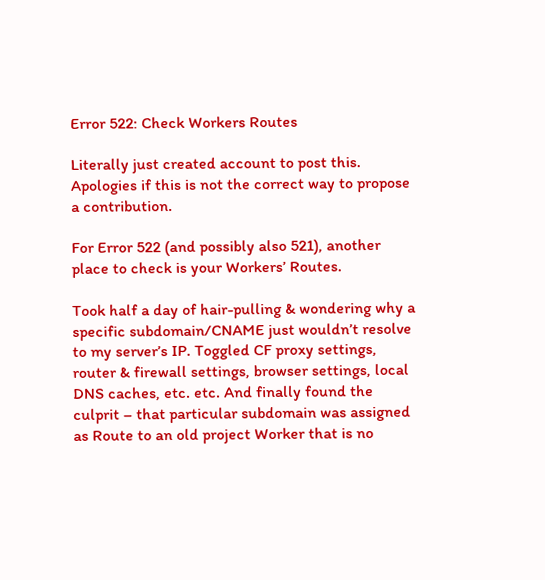Error 522: Check Workers Routes

Literally just created account to post this. Apologies if this is not the correct way to propose a contribution.

For Error 522 (and possibly also 521), another place to check is your Workers’ Routes.

Took half a day of hair-pulling & wondering why a specific subdomain/CNAME just wouldn’t resolve to my server’s IP. Toggled CF proxy settings, router & firewall settings, browser settings, local DNS caches, etc. etc. And finally found the culprit – that particular subdomain was assigned as Route to an old project Worker that is no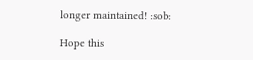longer maintained! :sob:

Hope this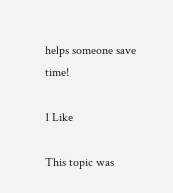helps someone save time!

1 Like

This topic was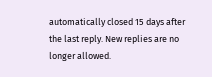automatically closed 15 days after the last reply. New replies are no longer allowed.